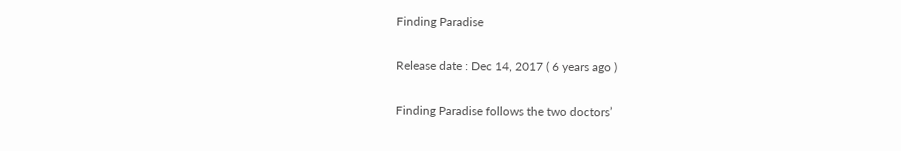Finding Paradise

Release date : Dec 14, 2017 ( 6 years ago )

Finding Paradise follows the two doctors’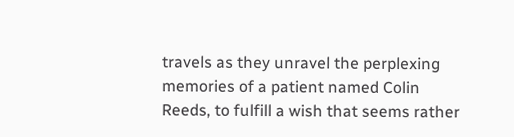travels as they unravel the perplexing memories of a patient named Colin Reeds, to fulfill a wish that seems rather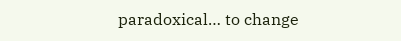paradoxical… to change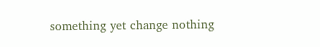something yet change nothing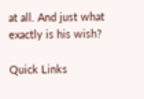at all. And just what exactly is his wish?

Quick Links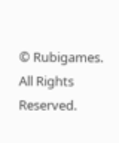© Rubigames. All Rights Reserved.